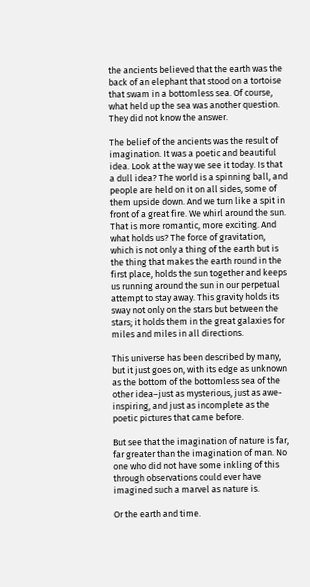the ancients believed that the earth was the back of an elephant that stood on a tortoise that swam in a bottomless sea. Of course, what held up the sea was another question. They did not know the answer.

The belief of the ancients was the result of imagination. It was a poetic and beautiful idea. Look at the way we see it today. Is that a dull idea? The world is a spinning ball, and people are held on it on all sides, some of them upside down. And we turn like a spit in front of a great fire. We whirl around the sun. That is more romantic, more exciting. And what holds us? The force of gravitation, which is not only a thing of the earth but is the thing that makes the earth round in the first place, holds the sun together and keeps us running around the sun in our perpetual attempt to stay away. This gravity holds its sway not only on the stars but between the stars; it holds them in the great galaxies for miles and miles in all directions.

This universe has been described by many, but it just goes on, with its edge as unknown as the bottom of the bottomless sea of the other idea–just as mysterious, just as awe-inspiring, and just as incomplete as the poetic pictures that came before.

But see that the imagination of nature is far, far greater than the imagination of man. No one who did not have some inkling of this through observations could ever have imagined such a marvel as nature is.

Or the earth and time.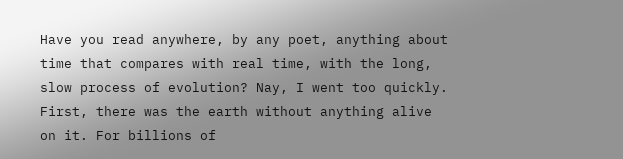Have you read anywhere, by any poet, anything about time that compares with real time, with the long, slow process of evolution? Nay, I went too quickly. First, there was the earth without anything alive on it. For billions of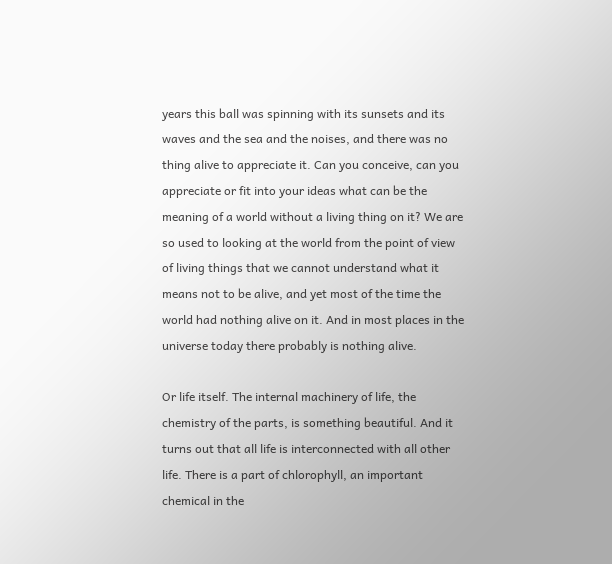years this ball was spinning with its sunsets and its waves and the sea and the noises, and there was no thing alive to appreciate it. Can you conceive, can you appreciate or fit into your ideas what can be the meaning of a world without a living thing on it? We are so used to looking at the world from the point of view of living things that we cannot understand what it means not to be alive, and yet most of the time the world had nothing alive on it. And in most places in the universe today there probably is nothing alive.

Or life itself. The internal machinery of life, the chemistry of the parts, is something beautiful. And it turns out that all life is interconnected with all other life. There is a part of chlorophyll, an important chemical in the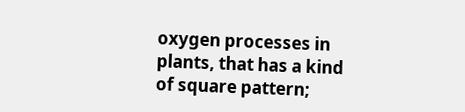oxygen processes in plants, that has a kind of square pattern;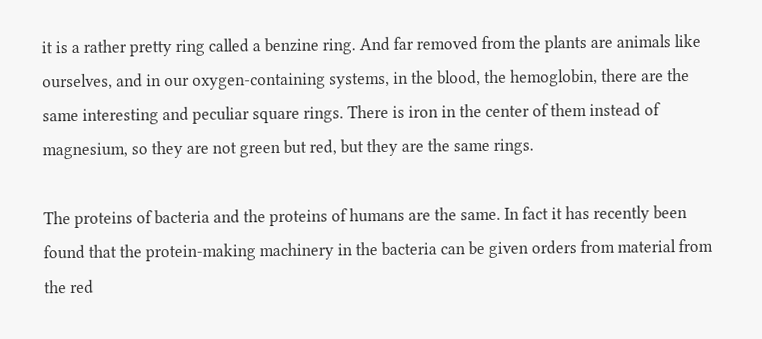it is a rather pretty ring called a benzine ring. And far removed from the plants are animals like ourselves, and in our oxygen-containing systems, in the blood, the hemoglobin, there are the same interesting and peculiar square rings. There is iron in the center of them instead of magnesium, so they are not green but red, but they are the same rings.

The proteins of bacteria and the proteins of humans are the same. In fact it has recently been found that the protein-making machinery in the bacteria can be given orders from material from the red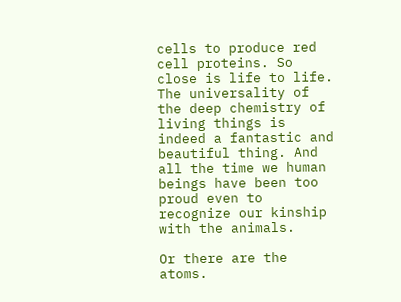cells to produce red cell proteins. So close is life to life. The universality of the deep chemistry of living things is indeed a fantastic and beautiful thing. And all the time we human beings have been too proud even to recognize our kinship with the animals.

Or there are the atoms.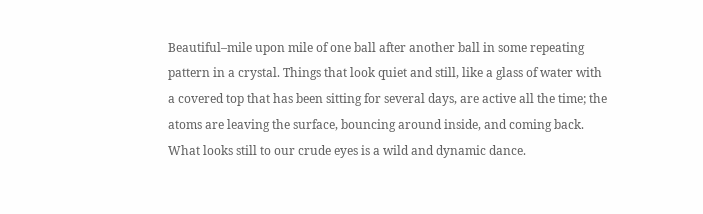Beautiful–mile upon mile of one ball after another ball in some repeating pattern in a crystal. Things that look quiet and still, like a glass of water with a covered top that has been sitting for several days, are active all the time; the atoms are leaving the surface, bouncing around inside, and coming back. What looks still to our crude eyes is a wild and dynamic dance.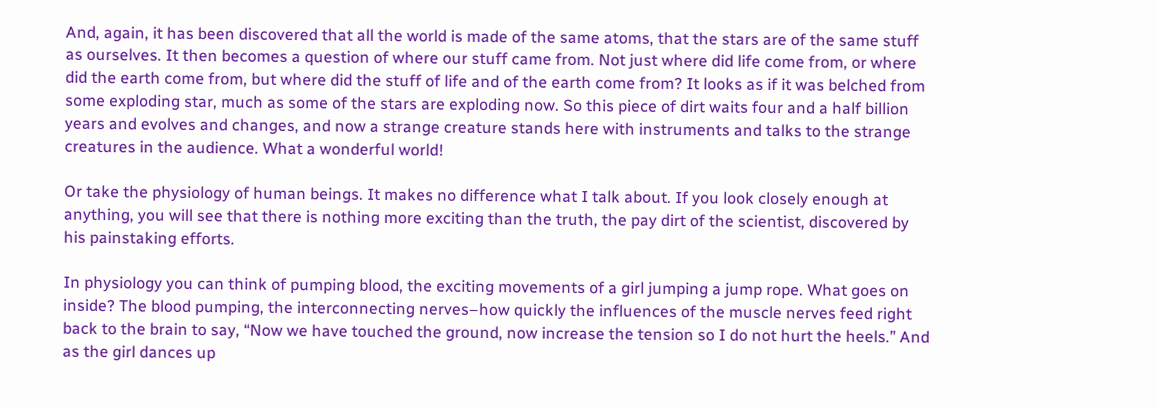And, again, it has been discovered that all the world is made of the same atoms, that the stars are of the same stuff as ourselves. It then becomes a question of where our stuff came from. Not just where did life come from, or where did the earth come from, but where did the stuff of life and of the earth come from? It looks as if it was belched from some exploding star, much as some of the stars are exploding now. So this piece of dirt waits four and a half billion years and evolves and changes, and now a strange creature stands here with instruments and talks to the strange creatures in the audience. What a wonderful world!

Or take the physiology of human beings. It makes no difference what I talk about. If you look closely enough at anything, you will see that there is nothing more exciting than the truth, the pay dirt of the scientist, discovered by his painstaking efforts.

In physiology you can think of pumping blood, the exciting movements of a girl jumping a jump rope. What goes on inside? The blood pumping, the interconnecting nerves–how quickly the influences of the muscle nerves feed right back to the brain to say, “Now we have touched the ground, now increase the tension so I do not hurt the heels.” And as the girl dances up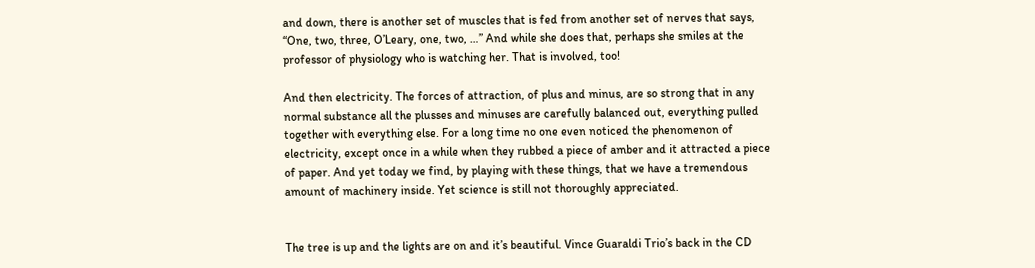and down, there is another set of muscles that is fed from another set of nerves that says, “One, two, three, O’Leary, one, two, …” And while she does that, perhaps she smiles at the professor of physiology who is watching her. That is involved, too!

And then electricity. The forces of attraction, of plus and minus, are so strong that in any normal substance all the plusses and minuses are carefully balanced out, everything pulled together with everything else. For a long time no one even noticed the phenomenon of electricity, except once in a while when they rubbed a piece of amber and it attracted a piece of paper. And yet today we find, by playing with these things, that we have a tremendous amount of machinery inside. Yet science is still not thoroughly appreciated.


The tree is up and the lights are on and it’s beautiful. Vince Guaraldi Trio’s back in the CD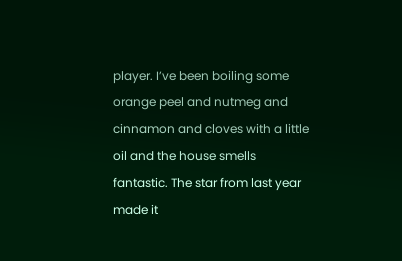player. I’ve been boiling some orange peel and nutmeg and cinnamon and cloves with a little oil and the house smells fantastic. The star from last year made it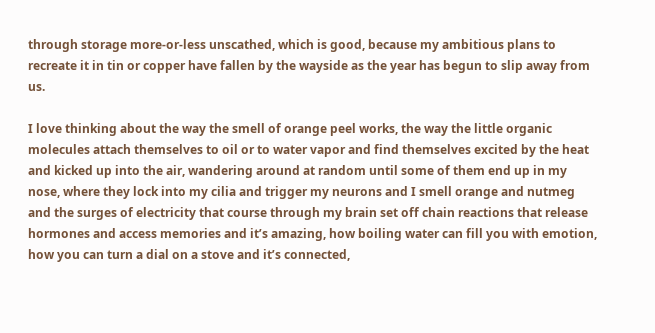through storage more-or-less unscathed, which is good, because my ambitious plans to recreate it in tin or copper have fallen by the wayside as the year has begun to slip away from us.

I love thinking about the way the smell of orange peel works, the way the little organic molecules attach themselves to oil or to water vapor and find themselves excited by the heat and kicked up into the air, wandering around at random until some of them end up in my nose, where they lock into my cilia and trigger my neurons and I smell orange and nutmeg and the surges of electricity that course through my brain set off chain reactions that release hormones and access memories and it’s amazing, how boiling water can fill you with emotion, how you can turn a dial on a stove and it’s connected,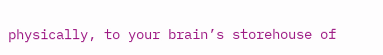physically, to your brain’s storehouse of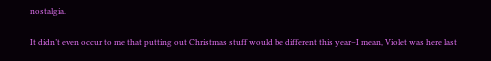nostalgia.

It didn’t even occur to me that putting out Christmas stuff would be different this year–I mean, Violet was here last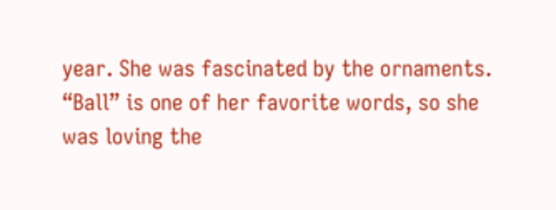year. She was fascinated by the ornaments. “Ball” is one of her favorite words, so she was loving the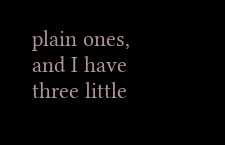plain ones, and I have three little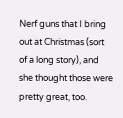Nerf guns that I bring out at Christmas (sort of a long story), and she thought those were pretty great, too.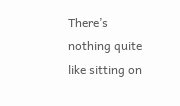There’s nothing quite like sitting on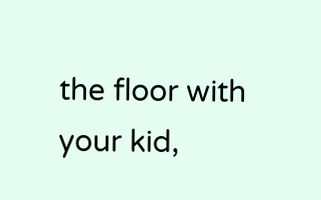the floor with your kid,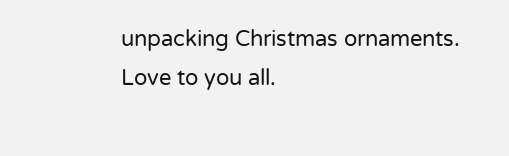unpacking Christmas ornaments. Love to you all.